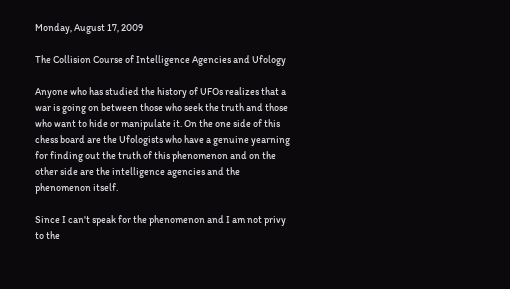Monday, August 17, 2009

The Collision Course of Intelligence Agencies and Ufology

Anyone who has studied the history of UFOs realizes that a war is going on between those who seek the truth and those who want to hide or manipulate it. On the one side of this chess board are the Ufologists who have a genuine yearning for finding out the truth of this phenomenon and on the other side are the intelligence agencies and the phenomenon itself.

Since I can't speak for the phenomenon and I am not privy to the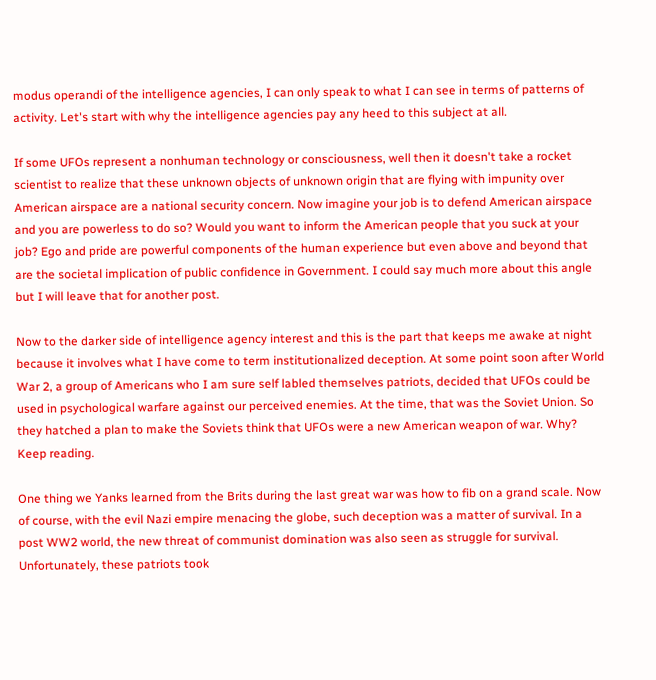modus operandi of the intelligence agencies, I can only speak to what I can see in terms of patterns of activity. Let's start with why the intelligence agencies pay any heed to this subject at all.

If some UFOs represent a nonhuman technology or consciousness, well then it doesn't take a rocket scientist to realize that these unknown objects of unknown origin that are flying with impunity over American airspace are a national security concern. Now imagine your job is to defend American airspace and you are powerless to do so? Would you want to inform the American people that you suck at your job? Ego and pride are powerful components of the human experience but even above and beyond that are the societal implication of public confidence in Government. I could say much more about this angle but I will leave that for another post.

Now to the darker side of intelligence agency interest and this is the part that keeps me awake at night because it involves what I have come to term institutionalized deception. At some point soon after World War 2, a group of Americans who I am sure self labled themselves patriots, decided that UFOs could be used in psychological warfare against our perceived enemies. At the time, that was the Soviet Union. So they hatched a plan to make the Soviets think that UFOs were a new American weapon of war. Why? Keep reading.

One thing we Yanks learned from the Brits during the last great war was how to fib on a grand scale. Now of course, with the evil Nazi empire menacing the globe, such deception was a matter of survival. In a post WW2 world, the new threat of communist domination was also seen as struggle for survival. Unfortunately, these patriots took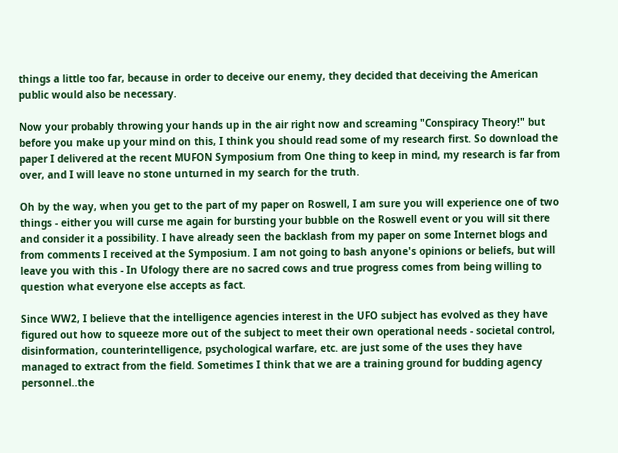things a little too far, because in order to deceive our enemy, they decided that deceiving the American public would also be necessary.

Now your probably throwing your hands up in the air right now and screaming "Conspiracy Theory!" but before you make up your mind on this, I think you should read some of my research first. So download the paper I delivered at the recent MUFON Symposium from One thing to keep in mind, my research is far from over, and I will leave no stone unturned in my search for the truth.

Oh by the way, when you get to the part of my paper on Roswell, I am sure you will experience one of two things - either you will curse me again for bursting your bubble on the Roswell event or you will sit there and consider it a possibility. I have already seen the backlash from my paper on some Internet blogs and from comments I received at the Symposium. I am not going to bash anyone's opinions or beliefs, but will leave you with this - In Ufology there are no sacred cows and true progress comes from being willing to question what everyone else accepts as fact.

Since WW2, I believe that the intelligence agencies interest in the UFO subject has evolved as they have figured out how to squeeze more out of the subject to meet their own operational needs - societal control, disinformation, counterintelligence, psychological warfare, etc. are just some of the uses they have managed to extract from the field. Sometimes I think that we are a training ground for budding agency personnel..the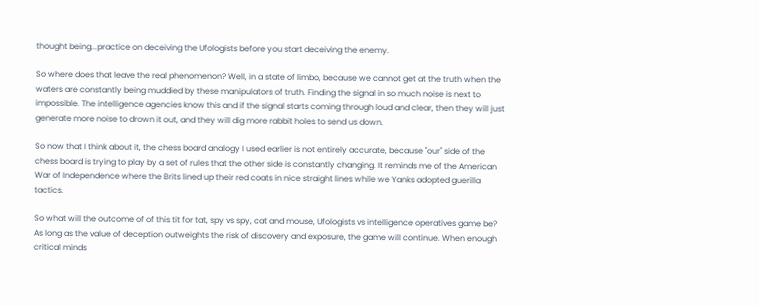thought being...practice on deceiving the Ufologists before you start deceiving the enemy.

So where does that leave the real phenomenon? Well, in a state of limbo, because we cannot get at the truth when the waters are constantly being muddied by these manipulators of truth. Finding the signal in so much noise is next to impossible. The intelligence agencies know this and if the signal starts coming through loud and clear, then they will just generate more noise to drown it out, and they will dig more rabbit holes to send us down.

So now that I think about it, the chess board analogy I used earlier is not entirely accurate, because "our" side of the chess board is trying to play by a set of rules that the other side is constantly changing. It reminds me of the American War of Independence where the Brits lined up their red coats in nice straight lines while we Yanks adopted guerilla tactics.

So what will the outcome of of this tit for tat, spy vs spy, cat and mouse, Ufologists vs intelligence operatives game be? As long as the value of deception outweights the risk of discovery and exposure, the game will continue. When enough critical minds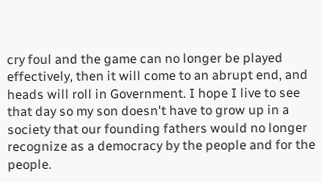cry foul and the game can no longer be played effectively, then it will come to an abrupt end, and heads will roll in Government. I hope I live to see that day so my son doesn't have to grow up in a society that our founding fathers would no longer recognize as a democracy by the people and for the people.